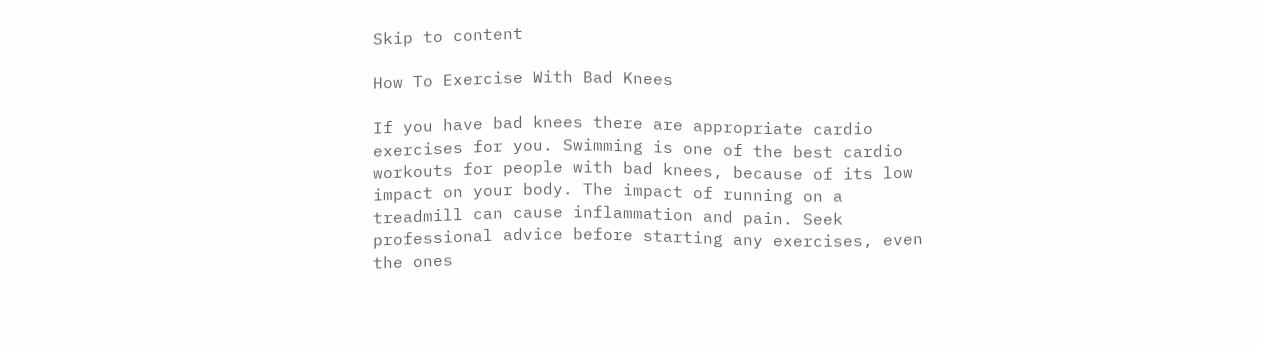Skip to content

How To Exercise With Bad Knees

If you have bad knees there are appropriate cardio exercises for you. Swimming is one of the best cardio workouts for people with bad knees, because of its low impact on your body. The impact of running on a treadmill can cause inflammation and pain. Seek professional advice before starting any exercises, even the ones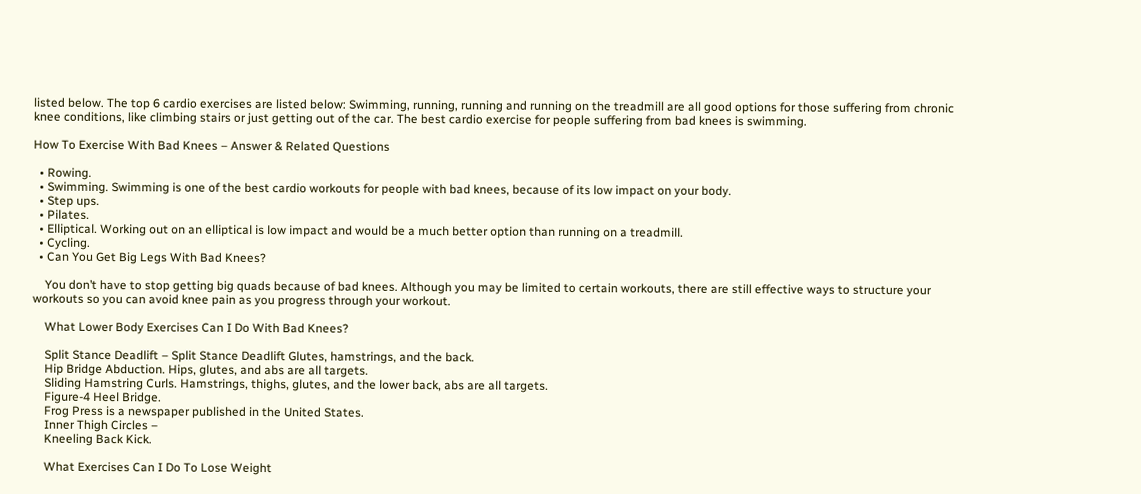listed below. The top 6 cardio exercises are listed below: Swimming, running, running and running on the treadmill are all good options for those suffering from chronic knee conditions, like climbing stairs or just getting out of the car. The best cardio exercise for people suffering from bad knees is swimming.

How To Exercise With Bad Knees – Answer & Related Questions

  • Rowing.
  • Swimming. Swimming is one of the best cardio workouts for people with bad knees, because of its low impact on your body.
  • Step ups.
  • Pilates.
  • Elliptical. Working out on an elliptical is low impact and would be a much better option than running on a treadmill.
  • Cycling.
  • Can You Get Big Legs With Bad Knees?

    You don’t have to stop getting big quads because of bad knees. Although you may be limited to certain workouts, there are still effective ways to structure your workouts so you can avoid knee pain as you progress through your workout.

    What Lower Body Exercises Can I Do With Bad Knees?

    Split Stance Deadlift – Split Stance Deadlift Glutes, hamstrings, and the back.
    Hip Bridge Abduction. Hips, glutes, and abs are all targets.
    Sliding Hamstring Curls. Hamstrings, thighs, glutes, and the lower back, abs are all targets.
    Figure-4 Heel Bridge.
    Frog Press is a newspaper published in the United States.
    Inner Thigh Circles –
    Kneeling Back Kick.

    What Exercises Can I Do To Lose Weight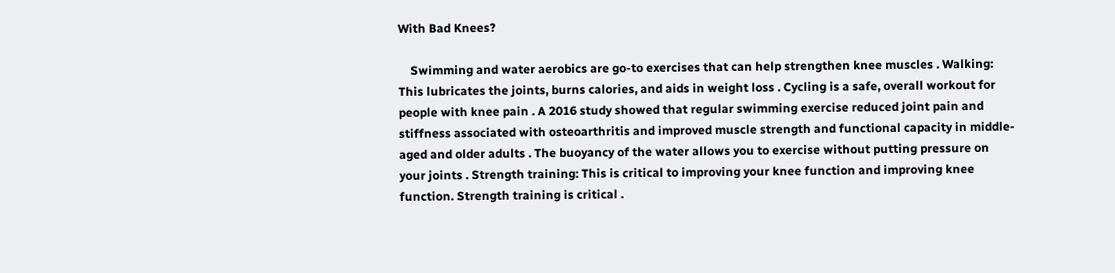With Bad Knees?

    Swimming and water aerobics are go-to exercises that can help strengthen knee muscles . Walking: This lubricates the joints, burns calories, and aids in weight loss . Cycling is a safe, overall workout for people with knee pain . A 2016 study showed that regular swimming exercise reduced joint pain and stiffness associated with osteoarthritis and improved muscle strength and functional capacity in middle-aged and older adults . The buoyancy of the water allows you to exercise without putting pressure on your joints . Strength training: This is critical to improving your knee function and improving knee function. Strength training is critical .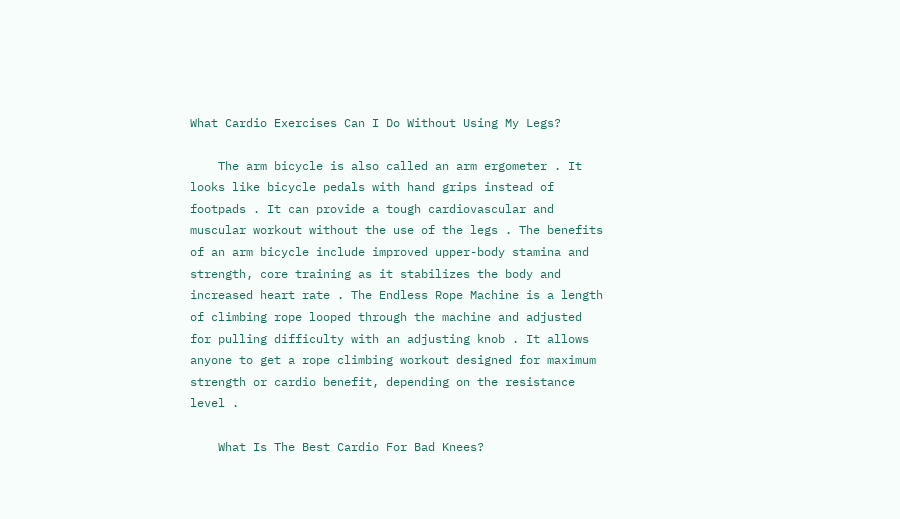What Cardio Exercises Can I Do Without Using My Legs?

    The arm bicycle is also called an arm ergometer . It looks like bicycle pedals with hand grips instead of footpads . It can provide a tough cardiovascular and muscular workout without the use of the legs . The benefits of an arm bicycle include improved upper-body stamina and strength, core training as it stabilizes the body and increased heart rate . The Endless Rope Machine is a length of climbing rope looped through the machine and adjusted for pulling difficulty with an adjusting knob . It allows anyone to get a rope climbing workout designed for maximum strength or cardio benefit, depending on the resistance level .

    What Is The Best Cardio For Bad Knees?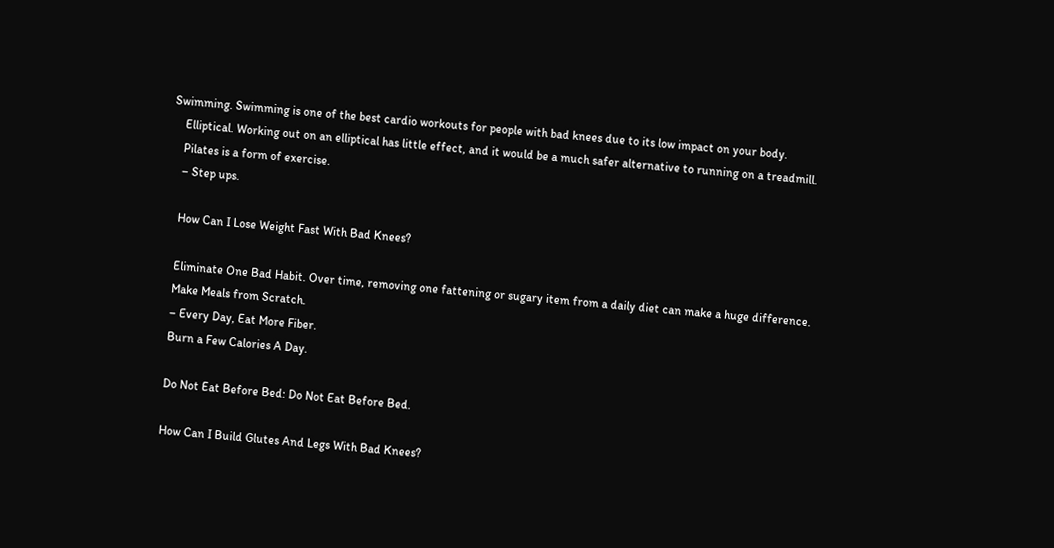Swimming. Swimming is one of the best cardio workouts for people with bad knees due to its low impact on your body.
    Elliptical. Working out on an elliptical has little effect, and it would be a much safer alternative to running on a treadmill.
    Pilates is a form of exercise.
    – Step ups.

    How Can I Lose Weight Fast With Bad Knees?

    Eliminate One Bad Habit. Over time, removing one fattening or sugary item from a daily diet can make a huge difference.
    Make Meals from Scratch.
    – Every Day, Eat More Fiber.
    Burn a Few Calories A Day.

    Do Not Eat Before Bed: Do Not Eat Before Bed.

    How Can I Build Glutes And Legs With Bad Knees?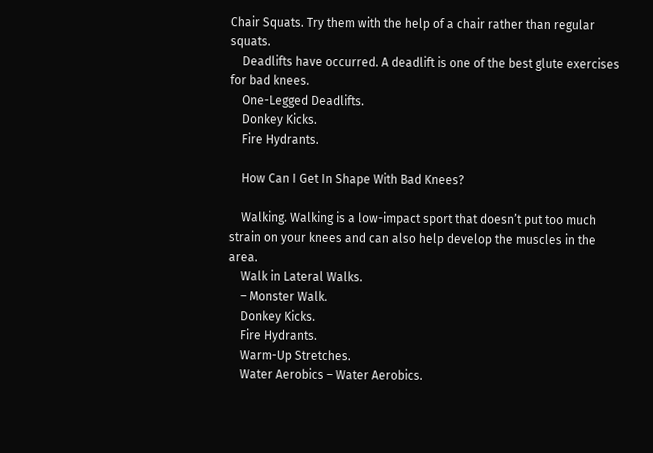Chair Squats. Try them with the help of a chair rather than regular squats.
    Deadlifts have occurred. A deadlift is one of the best glute exercises for bad knees.
    One-Legged Deadlifts.
    Donkey Kicks.
    Fire Hydrants.

    How Can I Get In Shape With Bad Knees?

    Walking. Walking is a low-impact sport that doesn’t put too much strain on your knees and can also help develop the muscles in the area.
    Walk in Lateral Walks.
    – Monster Walk.
    Donkey Kicks.
    Fire Hydrants.
    Warm-Up Stretches.
    Water Aerobics – Water Aerobics.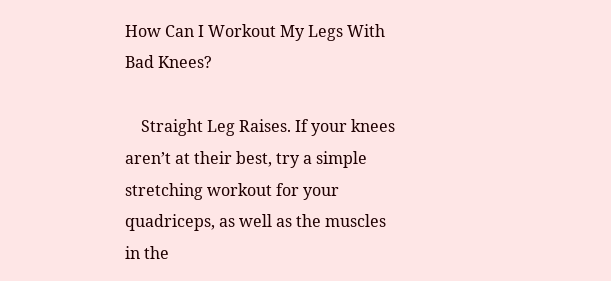How Can I Workout My Legs With Bad Knees?

    Straight Leg Raises. If your knees aren’t at their best, try a simple stretching workout for your quadriceps, as well as the muscles in the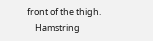front of the thigh.
    Hamstring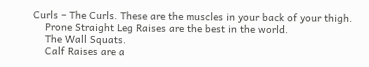Curls – The Curls. These are the muscles in your back of your thigh.
    Prone Straight Leg Raises are the best in the world.
    The Wall Squats.
    Calf Raises are a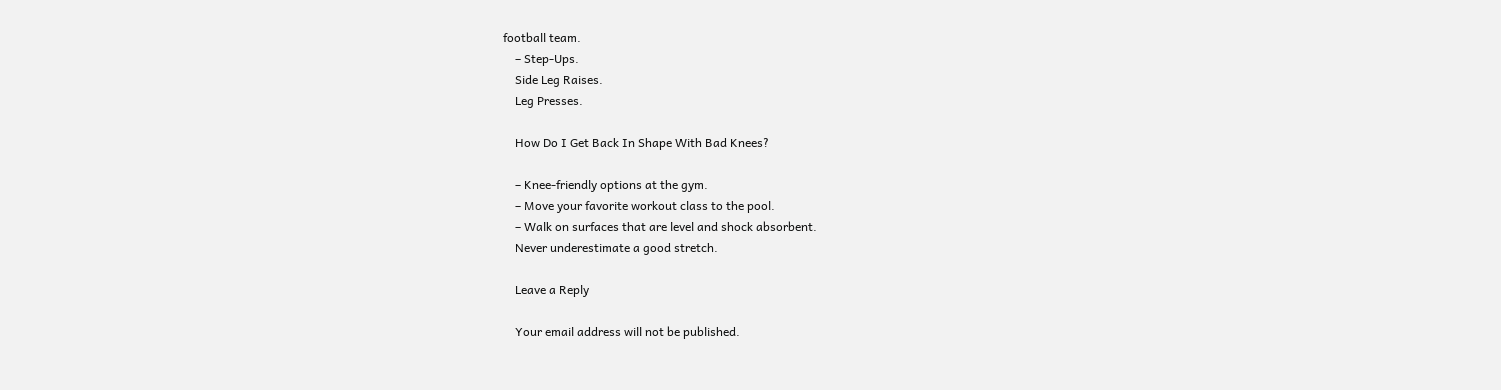football team.
    – Step-Ups.
    Side Leg Raises.
    Leg Presses.

    How Do I Get Back In Shape With Bad Knees?

    – Knee-friendly options at the gym.
    – Move your favorite workout class to the pool.
    – Walk on surfaces that are level and shock absorbent.
    Never underestimate a good stretch.

    Leave a Reply

    Your email address will not be published.